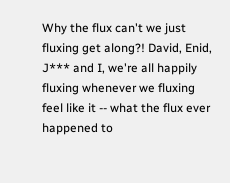Why the flux can't we just fluxing get along?! David, Enid, J*** and I, we're all happily fluxing whenever we fluxing feel like it -- what the flux ever happened to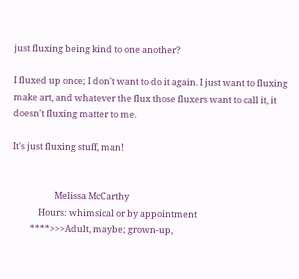just fluxing being kind to one another?

I fluxed up once; I don't want to do it again. I just want to fluxing make art, and whatever the flux those fluxers want to call it, it doesn't fluxing matter to me.

It's just fluxing stuff, man!


                     Melissa McCarthy
             Hours: whimsical or by appointment
         ****>>>Adult, maybe; grown-up,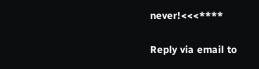never!<<<****

Reply via email to